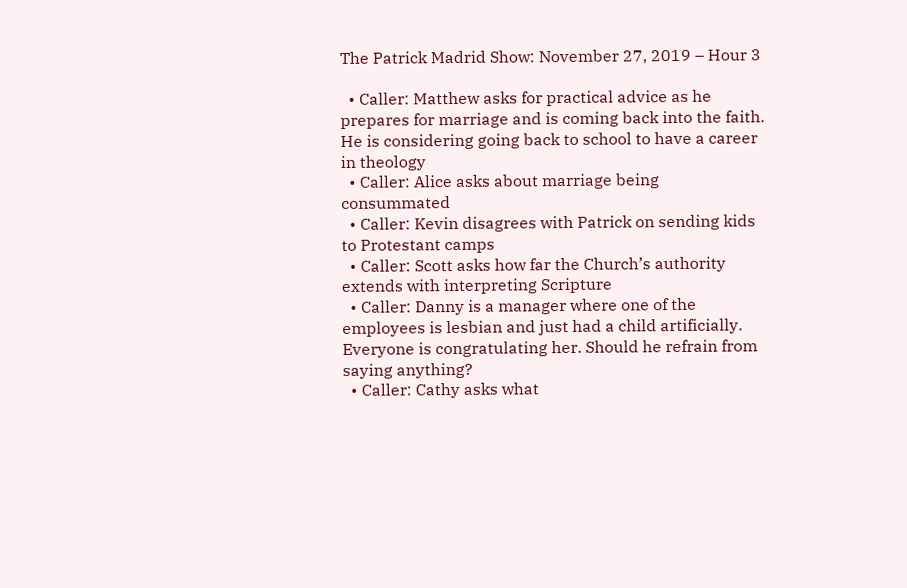The Patrick Madrid Show: November 27, 2019 – Hour 3

  • Caller: Matthew asks for practical advice as he prepares for marriage and is coming back into the faith. He is considering going back to school to have a career in theology
  • Caller: Alice asks about marriage being consummated
  • Caller: Kevin disagrees with Patrick on sending kids to Protestant camps
  • Caller: Scott asks how far the Church’s authority extends with interpreting Scripture
  • Caller: Danny is a manager where one of the employees is lesbian and just had a child artificially. Everyone is congratulating her. Should he refrain from saying anything?
  • Caller: Cathy asks what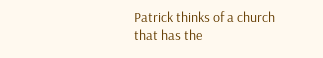Patrick thinks of a church that has the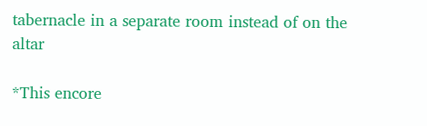tabernacle in a separate room instead of on the altar

*This encore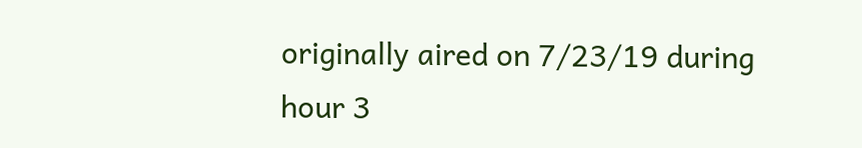originally aired on 7/23/19 during hour 3